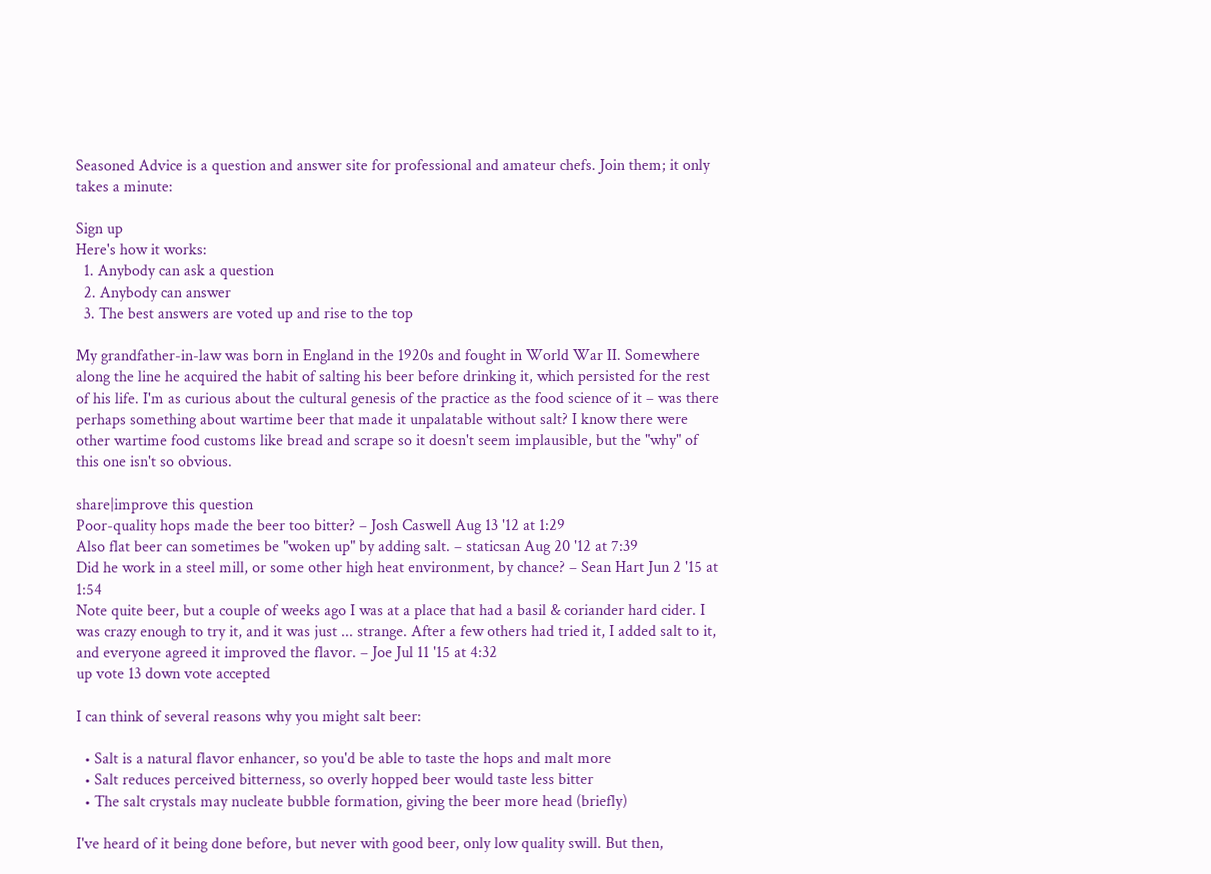Seasoned Advice is a question and answer site for professional and amateur chefs. Join them; it only takes a minute:

Sign up
Here's how it works:
  1. Anybody can ask a question
  2. Anybody can answer
  3. The best answers are voted up and rise to the top

My grandfather-in-law was born in England in the 1920s and fought in World War II. Somewhere along the line he acquired the habit of salting his beer before drinking it, which persisted for the rest of his life. I'm as curious about the cultural genesis of the practice as the food science of it – was there perhaps something about wartime beer that made it unpalatable without salt? I know there were other wartime food customs like bread and scrape so it doesn't seem implausible, but the "why" of this one isn't so obvious.

share|improve this question
Poor-quality hops made the beer too bitter? – Josh Caswell Aug 13 '12 at 1:29
Also flat beer can sometimes be "woken up" by adding salt. – staticsan Aug 20 '12 at 7:39
Did he work in a steel mill, or some other high heat environment, by chance? – Sean Hart Jun 2 '15 at 1:54
Note quite beer, but a couple of weeks ago I was at a place that had a basil & coriander hard cider. I was crazy enough to try it, and it was just ... strange. After a few others had tried it, I added salt to it, and everyone agreed it improved the flavor. – Joe Jul 11 '15 at 4:32
up vote 13 down vote accepted

I can think of several reasons why you might salt beer:

  • Salt is a natural flavor enhancer, so you'd be able to taste the hops and malt more
  • Salt reduces perceived bitterness, so overly hopped beer would taste less bitter
  • The salt crystals may nucleate bubble formation, giving the beer more head (briefly)

I've heard of it being done before, but never with good beer, only low quality swill. But then,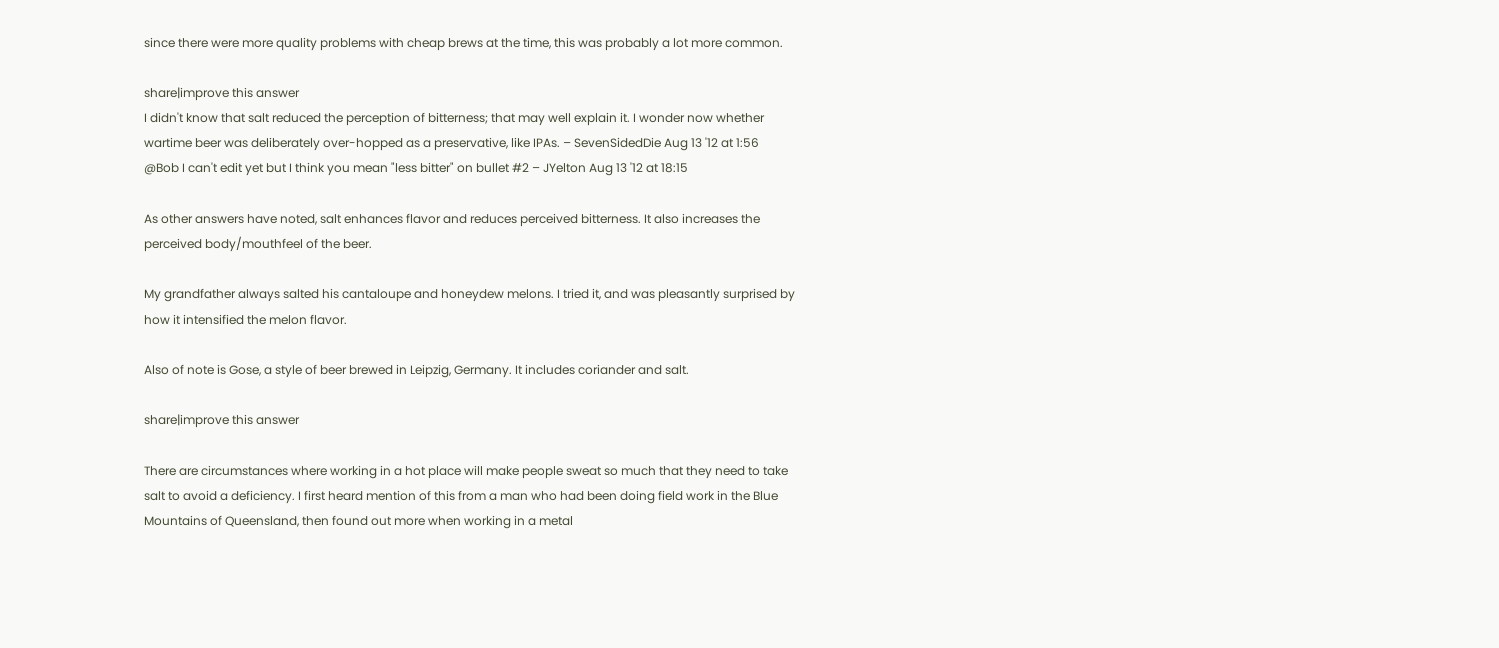since there were more quality problems with cheap brews at the time, this was probably a lot more common.

share|improve this answer
I didn't know that salt reduced the perception of bitterness; that may well explain it. I wonder now whether wartime beer was deliberately over-hopped as a preservative, like IPAs. – SevenSidedDie Aug 13 '12 at 1:56
@Bob I can't edit yet but I think you mean "less bitter" on bullet #2 – JYelton Aug 13 '12 at 18:15

As other answers have noted, salt enhances flavor and reduces perceived bitterness. It also increases the perceived body/mouthfeel of the beer.

My grandfather always salted his cantaloupe and honeydew melons. I tried it, and was pleasantly surprised by how it intensified the melon flavor.

Also of note is Gose, a style of beer brewed in Leipzig, Germany. It includes coriander and salt.

share|improve this answer

There are circumstances where working in a hot place will make people sweat so much that they need to take salt to avoid a deficiency. I first heard mention of this from a man who had been doing field work in the Blue Mountains of Queensland, then found out more when working in a metal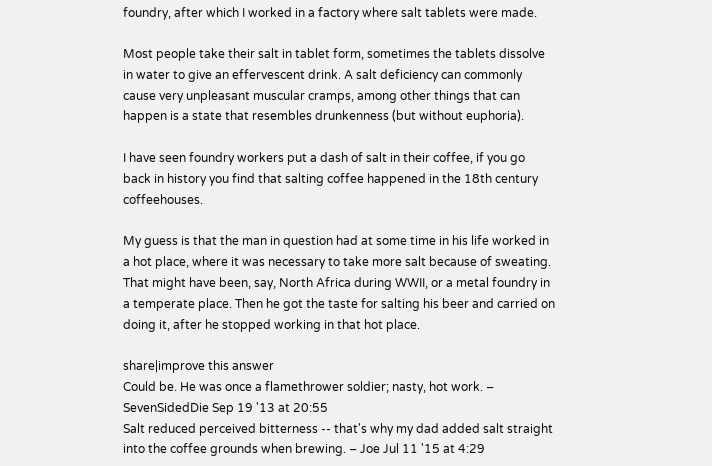foundry, after which I worked in a factory where salt tablets were made.

Most people take their salt in tablet form, sometimes the tablets dissolve in water to give an effervescent drink. A salt deficiency can commonly cause very unpleasant muscular cramps, among other things that can happen is a state that resembles drunkenness (but without euphoria).

I have seen foundry workers put a dash of salt in their coffee, if you go back in history you find that salting coffee happened in the 18th century coffeehouses.

My guess is that the man in question had at some time in his life worked in a hot place, where it was necessary to take more salt because of sweating. That might have been, say, North Africa during WWII, or a metal foundry in a temperate place. Then he got the taste for salting his beer and carried on doing it, after he stopped working in that hot place.

share|improve this answer
Could be. He was once a flamethrower soldier; nasty, hot work. – SevenSidedDie Sep 19 '13 at 20:55
Salt reduced perceived bitterness -- that's why my dad added salt straight into the coffee grounds when brewing. – Joe Jul 11 '15 at 4:29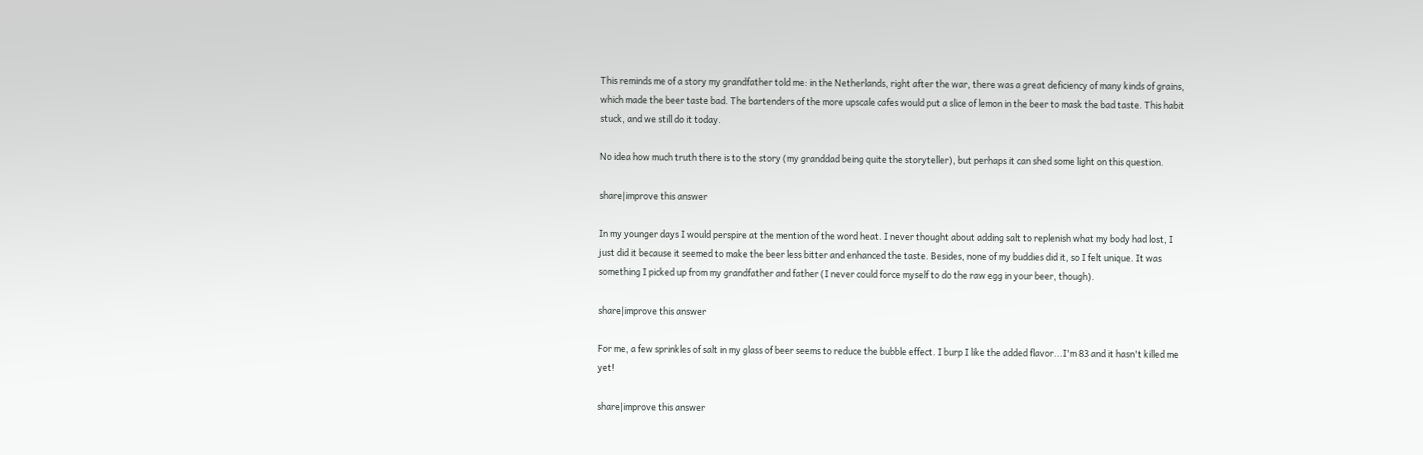This reminds me of a story my grandfather told me: in the Netherlands, right after the war, there was a great deficiency of many kinds of grains, which made the beer taste bad. The bartenders of the more upscale cafes would put a slice of lemon in the beer to mask the bad taste. This habit stuck, and we still do it today.

No idea how much truth there is to the story (my granddad being quite the storyteller), but perhaps it can shed some light on this question.

share|improve this answer

In my younger days I would perspire at the mention of the word heat. I never thought about adding salt to replenish what my body had lost, I just did it because it seemed to make the beer less bitter and enhanced the taste. Besides, none of my buddies did it, so I felt unique. It was something I picked up from my grandfather and father (I never could force myself to do the raw egg in your beer, though).

share|improve this answer

For me, a few sprinkles of salt in my glass of beer seems to reduce the bubble effect. I burp I like the added flavor...I'm 83 and it hasn't killed me yet!

share|improve this answer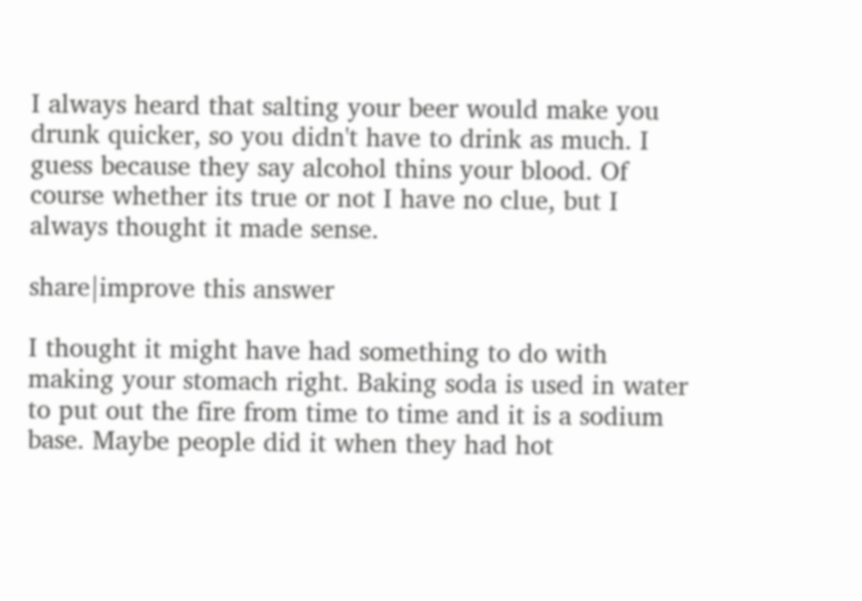I always heard that salting your beer would make you drunk quicker, so you didn't have to drink as much. I guess because they say alcohol thins your blood. Of course whether its true or not I have no clue, but I always thought it made sense.

share|improve this answer

I thought it might have had something to do with making your stomach right. Baking soda is used in water to put out the fire from time to time and it is a sodium base. Maybe people did it when they had hot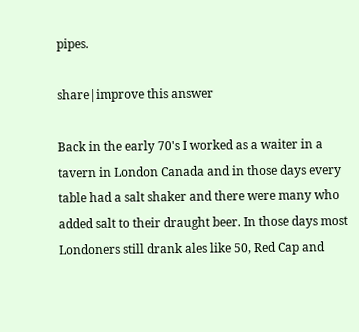pipes.

share|improve this answer

Back in the early 70's I worked as a waiter in a tavern in London Canada and in those days every table had a salt shaker and there were many who added salt to their draught beer. In those days most Londoners still drank ales like 50, Red Cap and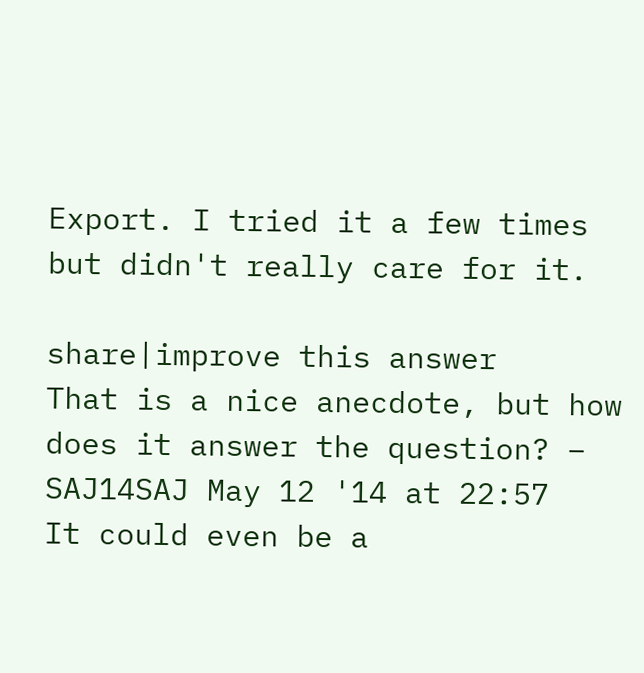Export. I tried it a few times but didn't really care for it.

share|improve this answer
That is a nice anecdote, but how does it answer the question? – SAJ14SAJ May 12 '14 at 22:57
It could even be a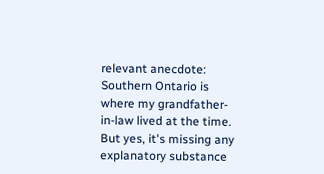relevant anecdote: Southern Ontario is where my grandfather-in-law lived at the time. But yes, it's missing any explanatory substance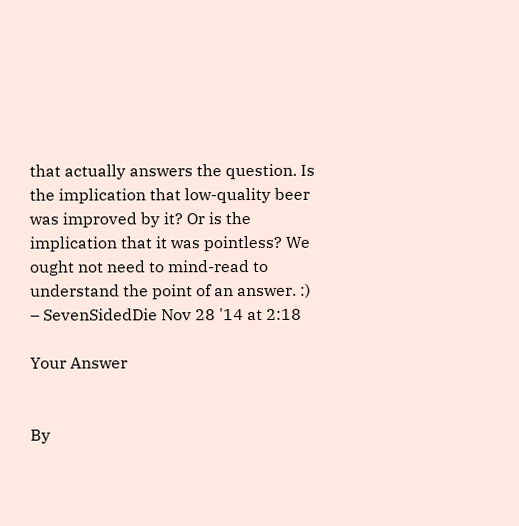that actually answers the question. Is the implication that low-quality beer was improved by it? Or is the implication that it was pointless? We ought not need to mind-read to understand the point of an answer. :) – SevenSidedDie Nov 28 '14 at 2:18

Your Answer


By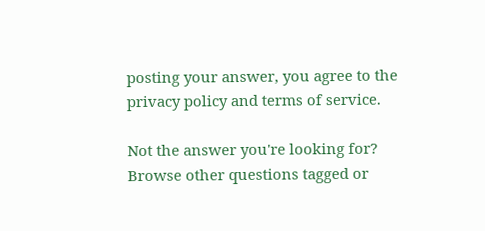posting your answer, you agree to the privacy policy and terms of service.

Not the answer you're looking for? Browse other questions tagged or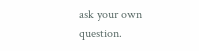ask your own question.